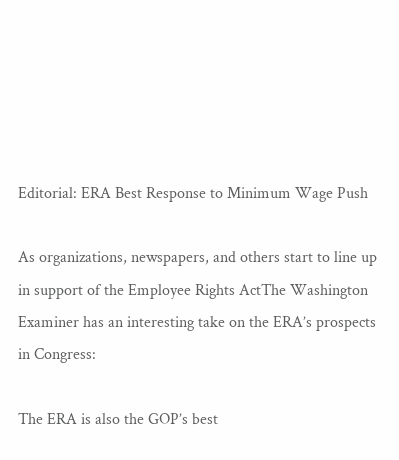Editorial: ERA Best Response to Minimum Wage Push

As organizations, newspapers, and others start to line up in support of the Employee Rights ActThe Washington Examiner has an interesting take on the ERA’s prospects in Congress:

The ERA is also the GOP’s best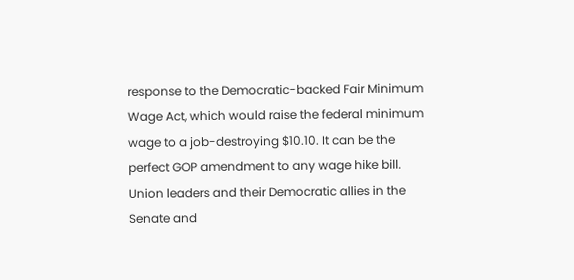response to the Democratic-backed Fair Minimum Wage Act, which would raise the federal minimum wage to a job-destroying $10.10. It can be the perfect GOP amendment to any wage hike bill. Union leaders and their Democratic allies in the Senate and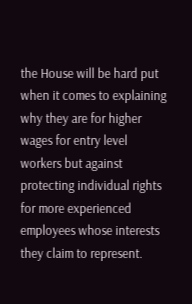the House will be hard put when it comes to explaining why they are for higher wages for entry level workers but against protecting individual rights for more experienced employees whose interests they claim to represent.